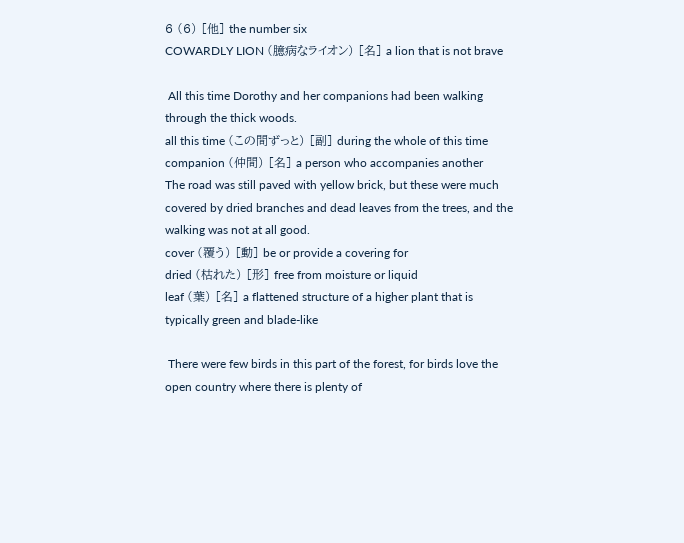6 (6) [他] the number six
COWARDLY LION (臆病なライオン) [名] a lion that is not brave

 All this time Dorothy and her companions had been walking through the thick woods.
all this time (この間ずっと) [副] during the whole of this time
companion (仲間) [名] a person who accompanies another
The road was still paved with yellow brick, but these were much covered by dried branches and dead leaves from the trees, and the walking was not at all good.
cover (覆う) [動] be or provide a covering for
dried (枯れた) [形] free from moisture or liquid
leaf (葉) [名] a flattened structure of a higher plant that is typically green and blade-like

 There were few birds in this part of the forest, for birds love the open country where there is plenty of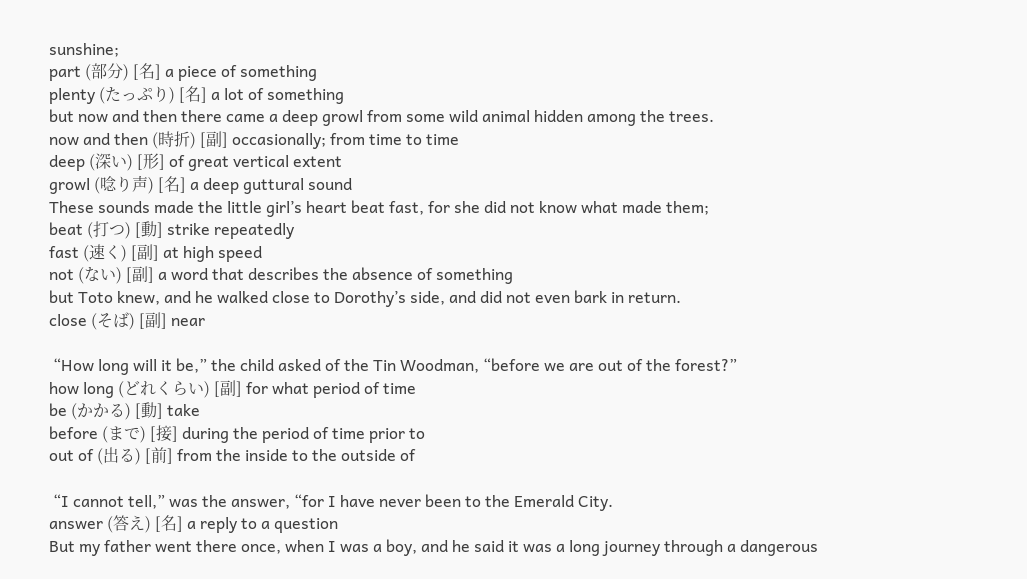sunshine;
part (部分) [名] a piece of something
plenty (たっぷり) [名] a lot of something
but now and then there came a deep growl from some wild animal hidden among the trees.
now and then (時折) [副] occasionally; from time to time
deep (深い) [形] of great vertical extent
growl (唸り声) [名] a deep guttural sound
These sounds made the little girl’s heart beat fast, for she did not know what made them;
beat (打つ) [動] strike repeatedly
fast (速く) [副] at high speed
not (ない) [副] a word that describes the absence of something
but Toto knew, and he walked close to Dorothy’s side, and did not even bark in return.
close (そば) [副] near

 “How long will it be,” the child asked of the Tin Woodman, “before we are out of the forest?”
how long (どれくらい) [副] for what period of time
be (かかる) [動] take
before (まで) [接] during the period of time prior to
out of (出る) [前] from the inside to the outside of

 “I cannot tell,” was the answer, “for I have never been to the Emerald City.
answer (答え) [名] a reply to a question
But my father went there once, when I was a boy, and he said it was a long journey through a dangerous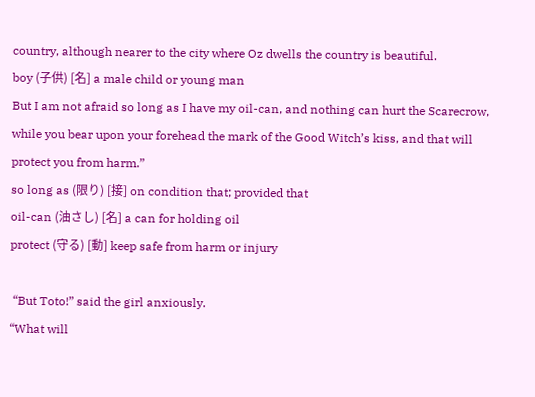country, although nearer to the city where Oz dwells the country is beautiful.
boy (子供) [名] a male child or young man
But I am not afraid so long as I have my oil-can, and nothing can hurt the Scarecrow, while you bear upon your forehead the mark of the Good Witch’s kiss, and that will protect you from harm.”
so long as (限り) [接] on condition that; provided that
oil-can (油さし) [名] a can for holding oil
protect (守る) [動] keep safe from harm or injury

 “But Toto!” said the girl anxiously.
“What will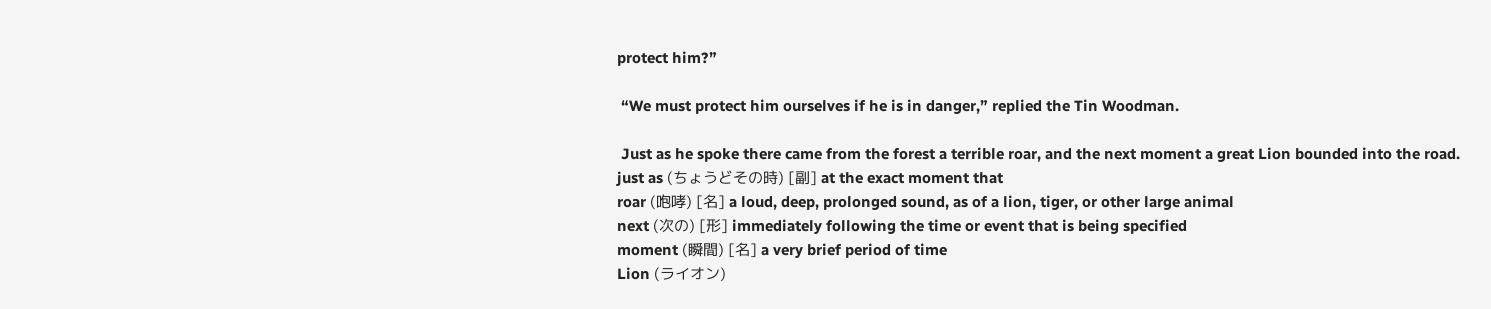protect him?”

 “We must protect him ourselves if he is in danger,” replied the Tin Woodman.

 Just as he spoke there came from the forest a terrible roar, and the next moment a great Lion bounded into the road.
just as (ちょうどその時) [副] at the exact moment that
roar (咆哮) [名] a loud, deep, prolonged sound, as of a lion, tiger, or other large animal
next (次の) [形] immediately following the time or event that is being specified
moment (瞬間) [名] a very brief period of time
Lion (ライオン)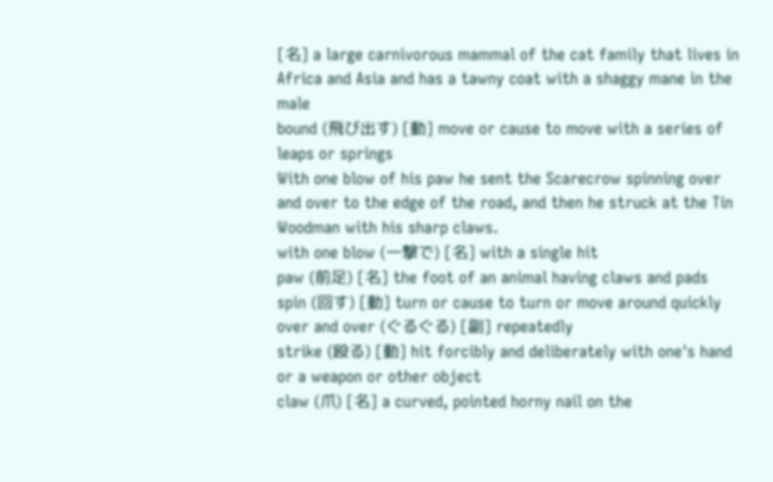[名] a large carnivorous mammal of the cat family that lives in Africa and Asia and has a tawny coat with a shaggy mane in the male
bound (飛び出す) [動] move or cause to move with a series of leaps or springs
With one blow of his paw he sent the Scarecrow spinning over and over to the edge of the road, and then he struck at the Tin Woodman with his sharp claws.
with one blow (一撃で) [名] with a single hit
paw (前足) [名] the foot of an animal having claws and pads
spin (回す) [動] turn or cause to turn or move around quickly
over and over (ぐるぐる) [副] repeatedly
strike (殴る) [動] hit forcibly and deliberately with one's hand or a weapon or other object
claw (爪) [名] a curved, pointed horny nail on the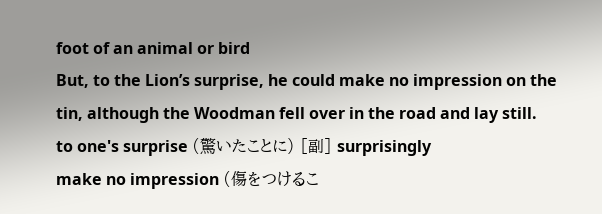foot of an animal or bird
But, to the Lion’s surprise, he could make no impression on the tin, although the Woodman fell over in the road and lay still.
to one's surprise (驚いたことに) [副] surprisingly
make no impression (傷をつけるこ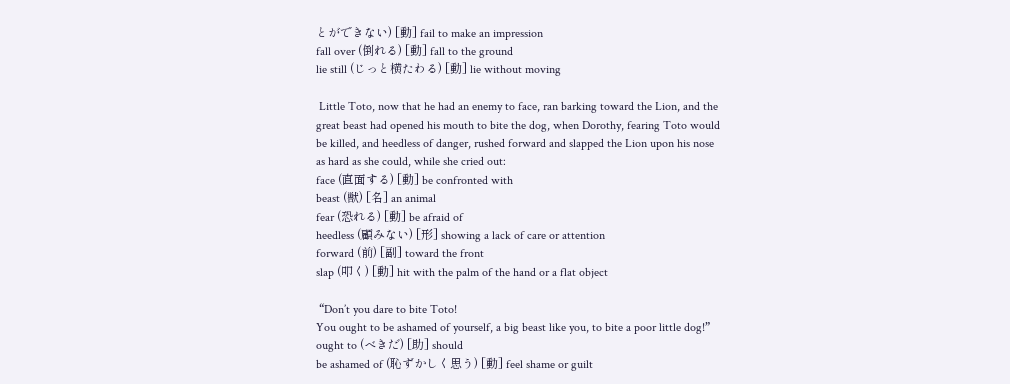とができない) [動] fail to make an impression
fall over (倒れる) [動] fall to the ground
lie still (じっと横たわる) [動] lie without moving

 Little Toto, now that he had an enemy to face, ran barking toward the Lion, and the great beast had opened his mouth to bite the dog, when Dorothy, fearing Toto would be killed, and heedless of danger, rushed forward and slapped the Lion upon his nose as hard as she could, while she cried out:
face (直面する) [動] be confronted with
beast (獣) [名] an animal
fear (恐れる) [動] be afraid of
heedless (顧みない) [形] showing a lack of care or attention
forward (前) [副] toward the front
slap (叩く) [動] hit with the palm of the hand or a flat object

 “Don’t you dare to bite Toto!
You ought to be ashamed of yourself, a big beast like you, to bite a poor little dog!”
ought to (べきだ) [助] should
be ashamed of (恥ずかしく思う) [動] feel shame or guilt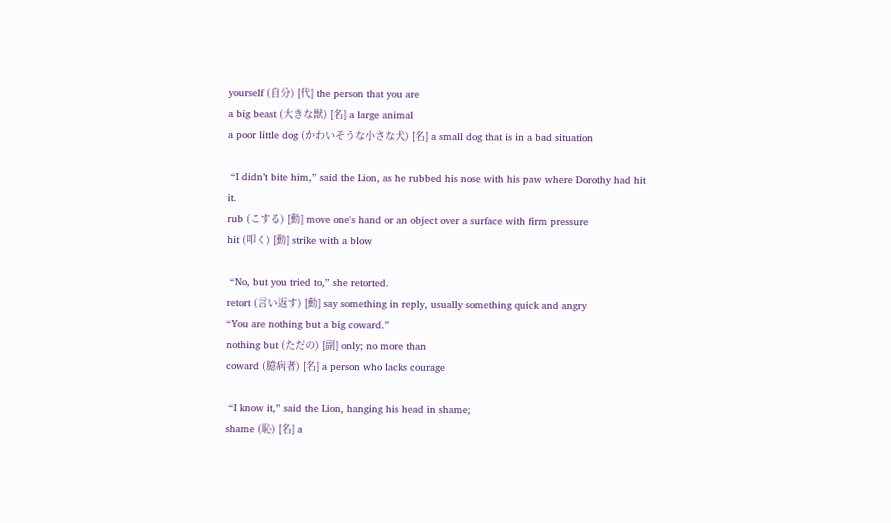yourself (自分) [代] the person that you are
a big beast (大きな獣) [名] a large animal
a poor little dog (かわいそうな小さな犬) [名] a small dog that is in a bad situation

 “I didn’t bite him,” said the Lion, as he rubbed his nose with his paw where Dorothy had hit it.
rub (こする) [動] move one's hand or an object over a surface with firm pressure
hit (叩く) [動] strike with a blow

 “No, but you tried to,” she retorted.
retort (言い返す) [動] say something in reply, usually something quick and angry
“You are nothing but a big coward.”
nothing but (ただの) [副] only; no more than
coward (臆病者) [名] a person who lacks courage

 “I know it,” said the Lion, hanging his head in shame;
shame (恥) [名] a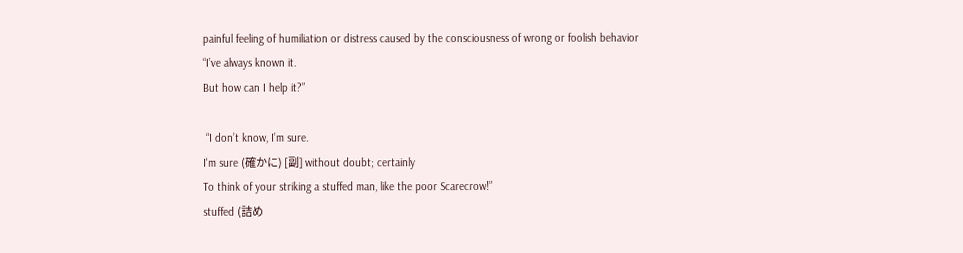painful feeling of humiliation or distress caused by the consciousness of wrong or foolish behavior
“I’ve always known it.
But how can I help it?”

 “I don’t know, I’m sure.
I'm sure (確かに) [副] without doubt; certainly
To think of your striking a stuffed man, like the poor Scarecrow!”
stuffed (詰め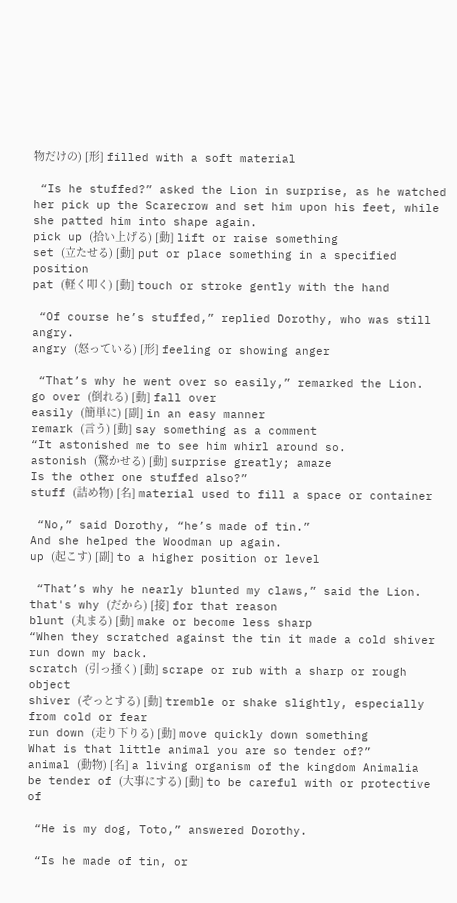物だけの) [形] filled with a soft material

 “Is he stuffed?” asked the Lion in surprise, as he watched her pick up the Scarecrow and set him upon his feet, while she patted him into shape again.
pick up (拾い上げる) [動] lift or raise something
set (立たせる) [動] put or place something in a specified position
pat (軽く叩く) [動] touch or stroke gently with the hand

 “Of course he’s stuffed,” replied Dorothy, who was still angry.
angry (怒っている) [形] feeling or showing anger

 “That’s why he went over so easily,” remarked the Lion.
go over (倒れる) [動] fall over
easily (簡単に) [副] in an easy manner
remark (言う) [動] say something as a comment
“It astonished me to see him whirl around so.
astonish (驚かせる) [動] surprise greatly; amaze
Is the other one stuffed also?”
stuff (詰め物) [名] material used to fill a space or container

 “No,” said Dorothy, “he’s made of tin.”
And she helped the Woodman up again.
up (起こす) [副] to a higher position or level

 “That’s why he nearly blunted my claws,” said the Lion.
that's why (だから) [接] for that reason
blunt (丸まる) [動] make or become less sharp
“When they scratched against the tin it made a cold shiver run down my back.
scratch (引っ掻く) [動] scrape or rub with a sharp or rough object
shiver (ぞっとする) [動] tremble or shake slightly, especially from cold or fear
run down (走り下りる) [動] move quickly down something
What is that little animal you are so tender of?”
animal (動物) [名] a living organism of the kingdom Animalia
be tender of (大事にする) [動] to be careful with or protective of

 “He is my dog, Toto,” answered Dorothy.

 “Is he made of tin, or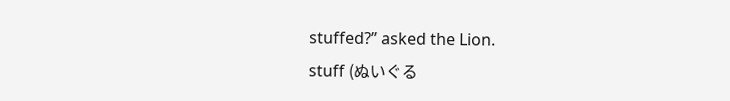stuffed?” asked the Lion.
stuff (ぬいぐる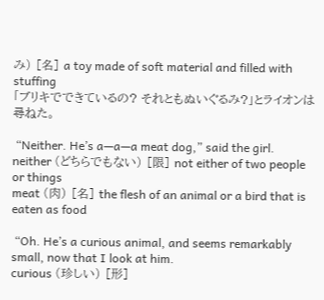み) [名] a toy made of soft material and filled with stuffing
「ブリキでできているの? それともぬいぐるみ?」とライオンは尋ねた。

 “Neither. He’s a—a—a meat dog,” said the girl.
neither (どちらでもない) [限] not either of two people or things
meat (肉) [名] the flesh of an animal or a bird that is eaten as food

 “Oh. He’s a curious animal, and seems remarkably small, now that I look at him.
curious (珍しい) [形]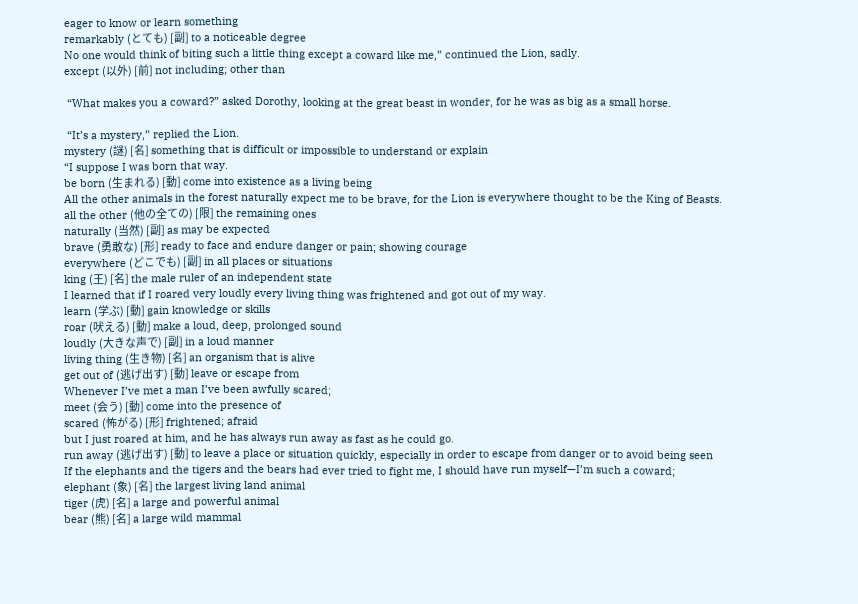eager to know or learn something
remarkably (とても) [副] to a noticeable degree
No one would think of biting such a little thing except a coward like me,” continued the Lion, sadly.
except (以外) [前] not including; other than

 “What makes you a coward?” asked Dorothy, looking at the great beast in wonder, for he was as big as a small horse.

 “It’s a mystery,” replied the Lion.
mystery (謎) [名] something that is difficult or impossible to understand or explain
“I suppose I was born that way.
be born (生まれる) [動] come into existence as a living being
All the other animals in the forest naturally expect me to be brave, for the Lion is everywhere thought to be the King of Beasts.
all the other (他の全ての) [限] the remaining ones
naturally (当然) [副] as may be expected
brave (勇敢な) [形] ready to face and endure danger or pain; showing courage
everywhere (どこでも) [副] in all places or situations
king (王) [名] the male ruler of an independent state
I learned that if I roared very loudly every living thing was frightened and got out of my way.
learn (学ぶ) [動] gain knowledge or skills
roar (吠える) [動] make a loud, deep, prolonged sound
loudly (大きな声で) [副] in a loud manner
living thing (生き物) [名] an organism that is alive
get out of (逃げ出す) [動] leave or escape from
Whenever I’ve met a man I’ve been awfully scared;
meet (会う) [動] come into the presence of
scared (怖がる) [形] frightened; afraid
but I just roared at him, and he has always run away as fast as he could go.
run away (逃げ出す) [動] to leave a place or situation quickly, especially in order to escape from danger or to avoid being seen
If the elephants and the tigers and the bears had ever tried to fight me, I should have run myself—I’m such a coward;
elephant (象) [名] the largest living land animal
tiger (虎) [名] a large and powerful animal
bear (熊) [名] a large wild mammal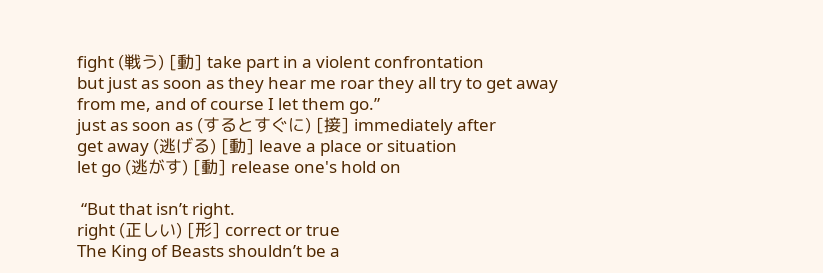fight (戦う) [動] take part in a violent confrontation
but just as soon as they hear me roar they all try to get away from me, and of course I let them go.”
just as soon as (するとすぐに) [接] immediately after
get away (逃げる) [動] leave a place or situation
let go (逃がす) [動] release one's hold on

 “But that isn’t right.
right (正しい) [形] correct or true
The King of Beasts shouldn’t be a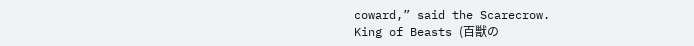coward,” said the Scarecrow.
King of Beasts (百獣の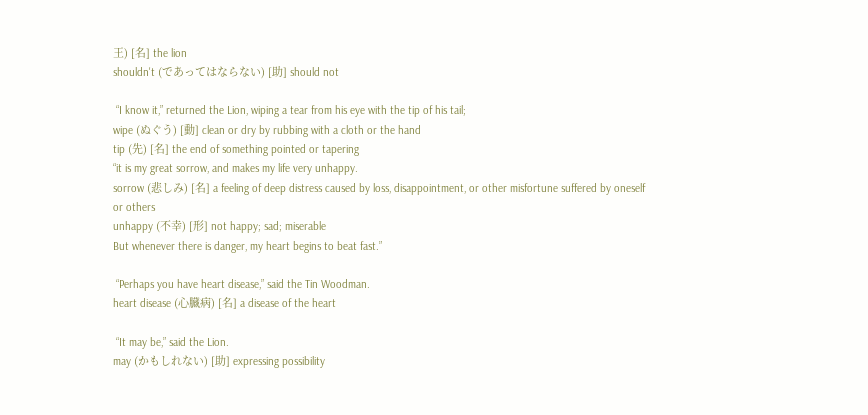王) [名] the lion
shouldn't (であってはならない) [助] should not

 “I know it,” returned the Lion, wiping a tear from his eye with the tip of his tail;
wipe (ぬぐう) [動] clean or dry by rubbing with a cloth or the hand
tip (先) [名] the end of something pointed or tapering
“it is my great sorrow, and makes my life very unhappy.
sorrow (悲しみ) [名] a feeling of deep distress caused by loss, disappointment, or other misfortune suffered by oneself or others
unhappy (不幸) [形] not happy; sad; miserable
But whenever there is danger, my heart begins to beat fast.”

 “Perhaps you have heart disease,” said the Tin Woodman.
heart disease (心臓病) [名] a disease of the heart

 “It may be,” said the Lion.
may (かもしれない) [助] expressing possibility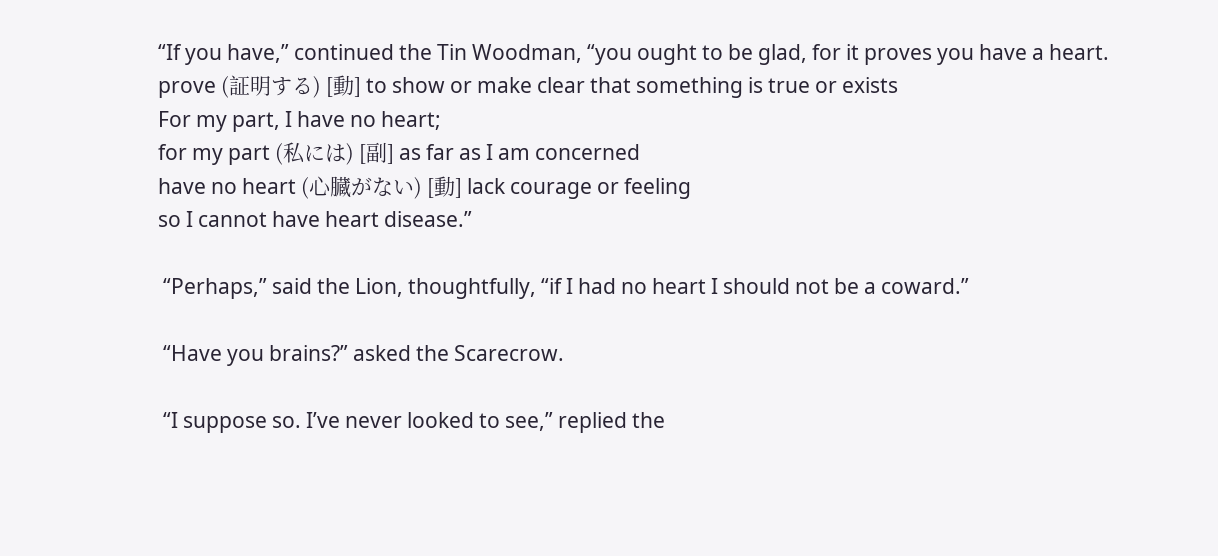“If you have,” continued the Tin Woodman, “you ought to be glad, for it proves you have a heart.
prove (証明する) [動] to show or make clear that something is true or exists
For my part, I have no heart;
for my part (私には) [副] as far as I am concerned
have no heart (心臓がない) [動] lack courage or feeling
so I cannot have heart disease.”

 “Perhaps,” said the Lion, thoughtfully, “if I had no heart I should not be a coward.”

 “Have you brains?” asked the Scarecrow.

 “I suppose so. I’ve never looked to see,” replied the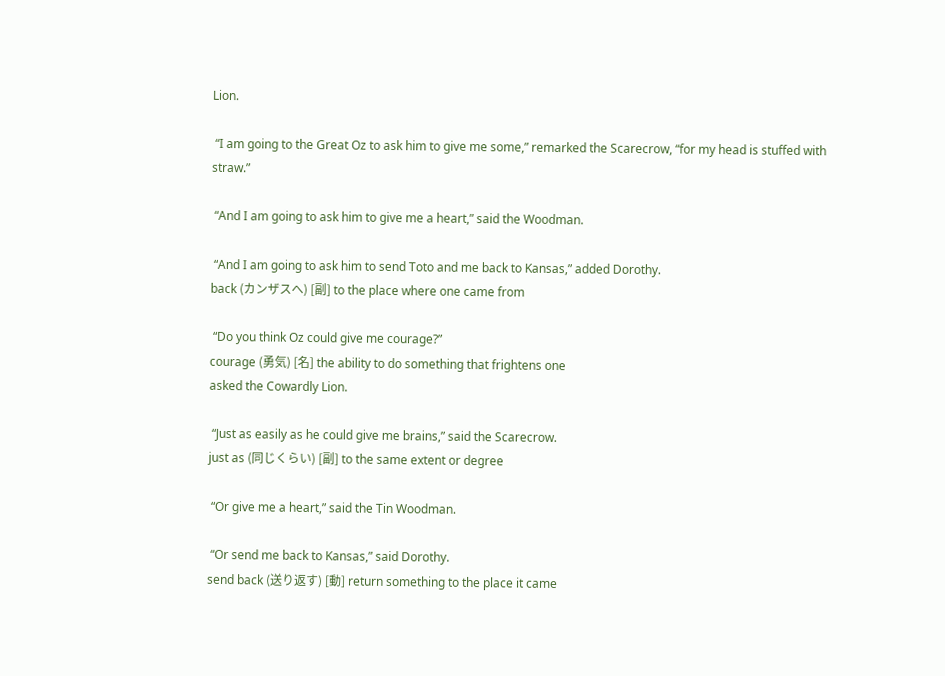Lion.

 “I am going to the Great Oz to ask him to give me some,” remarked the Scarecrow, “for my head is stuffed with straw.”

 “And I am going to ask him to give me a heart,” said the Woodman.

 “And I am going to ask him to send Toto and me back to Kansas,” added Dorothy.
back (カンザスへ) [副] to the place where one came from

 “Do you think Oz could give me courage?”
courage (勇気) [名] the ability to do something that frightens one
asked the Cowardly Lion.

 “Just as easily as he could give me brains,” said the Scarecrow.
just as (同じくらい) [副] to the same extent or degree

 “Or give me a heart,” said the Tin Woodman.

 “Or send me back to Kansas,” said Dorothy.
send back (送り返す) [動] return something to the place it came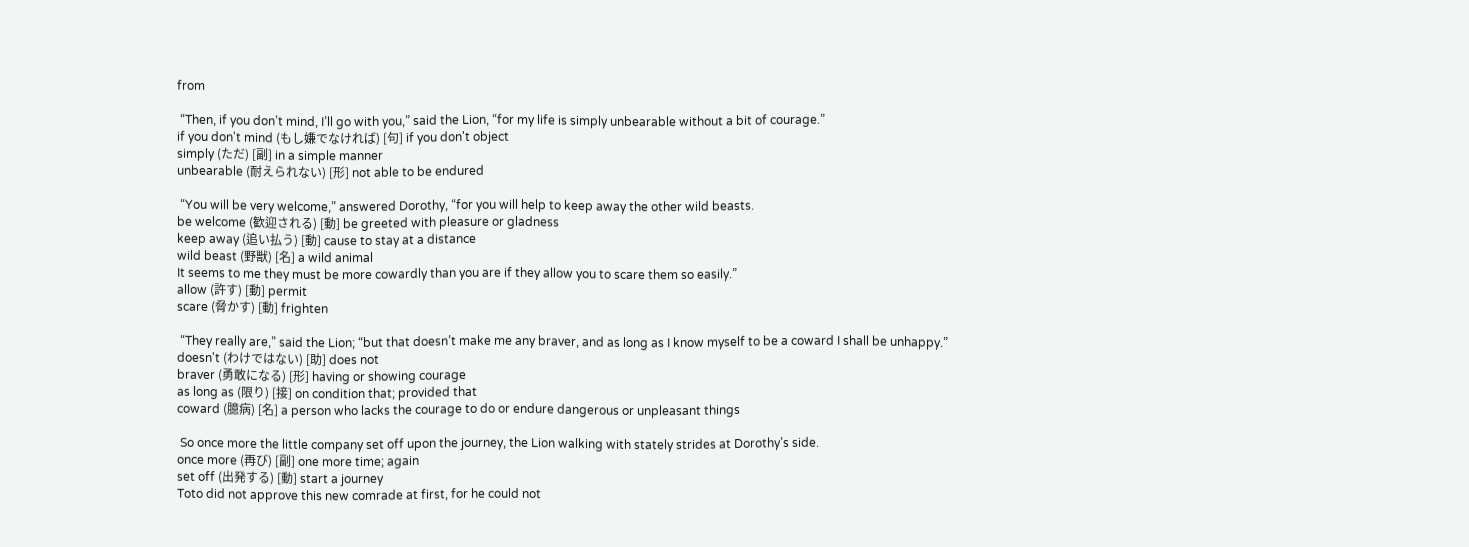from

 “Then, if you don’t mind, I’ll go with you,” said the Lion, “for my life is simply unbearable without a bit of courage.”
if you don't mind (もし嫌でなければ) [句] if you don't object
simply (ただ) [副] in a simple manner
unbearable (耐えられない) [形] not able to be endured

 “You will be very welcome,” answered Dorothy, “for you will help to keep away the other wild beasts.
be welcome (歓迎される) [動] be greeted with pleasure or gladness
keep away (追い払う) [動] cause to stay at a distance
wild beast (野獣) [名] a wild animal
It seems to me they must be more cowardly than you are if they allow you to scare them so easily.”
allow (許す) [動] permit
scare (脅かす) [動] frighten

 “They really are,” said the Lion; “but that doesn’t make me any braver, and as long as I know myself to be a coward I shall be unhappy.”
doesn't (わけではない) [助] does not
braver (勇敢になる) [形] having or showing courage
as long as (限り) [接] on condition that; provided that
coward (臆病) [名] a person who lacks the courage to do or endure dangerous or unpleasant things

 So once more the little company set off upon the journey, the Lion walking with stately strides at Dorothy’s side.
once more (再び) [副] one more time; again
set off (出発する) [動] start a journey
Toto did not approve this new comrade at first, for he could not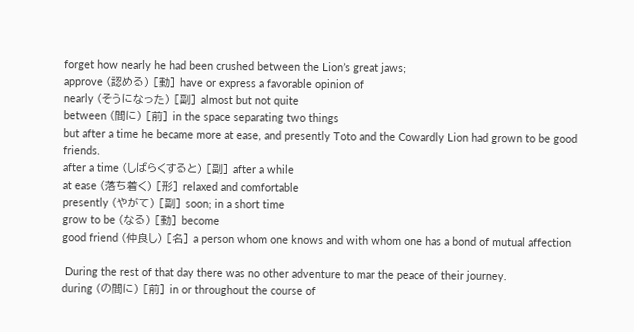forget how nearly he had been crushed between the Lion’s great jaws;
approve (認める) [動] have or express a favorable opinion of
nearly (そうになった) [副] almost but not quite
between (間に) [前] in the space separating two things
but after a time he became more at ease, and presently Toto and the Cowardly Lion had grown to be good friends.
after a time (しばらくすると) [副] after a while
at ease (落ち着く) [形] relaxed and comfortable
presently (やがて) [副] soon; in a short time
grow to be (なる) [動] become
good friend (仲良し) [名] a person whom one knows and with whom one has a bond of mutual affection

 During the rest of that day there was no other adventure to mar the peace of their journey.
during (の間に) [前] in or throughout the course of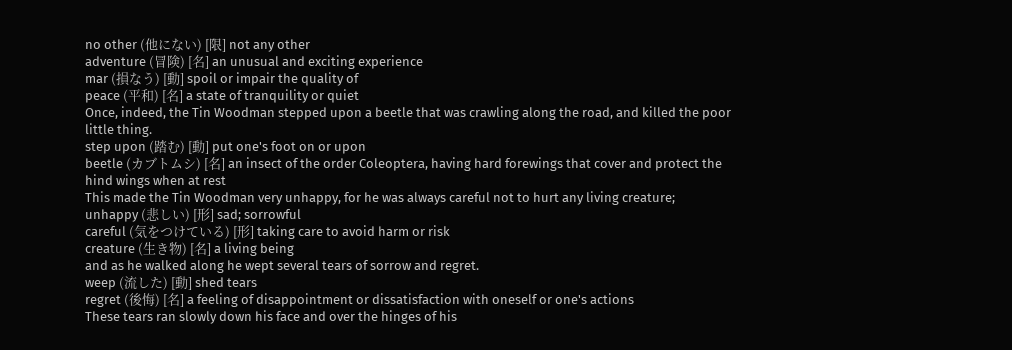no other (他にない) [限] not any other
adventure (冒険) [名] an unusual and exciting experience
mar (損なう) [動] spoil or impair the quality of
peace (平和) [名] a state of tranquility or quiet
Once, indeed, the Tin Woodman stepped upon a beetle that was crawling along the road, and killed the poor little thing.
step upon (踏む) [動] put one's foot on or upon
beetle (カブトムシ) [名] an insect of the order Coleoptera, having hard forewings that cover and protect the hind wings when at rest
This made the Tin Woodman very unhappy, for he was always careful not to hurt any living creature;
unhappy (悲しい) [形] sad; sorrowful
careful (気をつけている) [形] taking care to avoid harm or risk
creature (生き物) [名] a living being
and as he walked along he wept several tears of sorrow and regret.
weep (流した) [動] shed tears
regret (後悔) [名] a feeling of disappointment or dissatisfaction with oneself or one's actions
These tears ran slowly down his face and over the hinges of his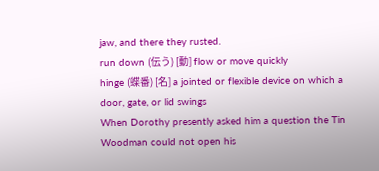jaw, and there they rusted.
run down (伝う) [動] flow or move quickly
hinge (蝶番) [名] a jointed or flexible device on which a door, gate, or lid swings
When Dorothy presently asked him a question the Tin Woodman could not open his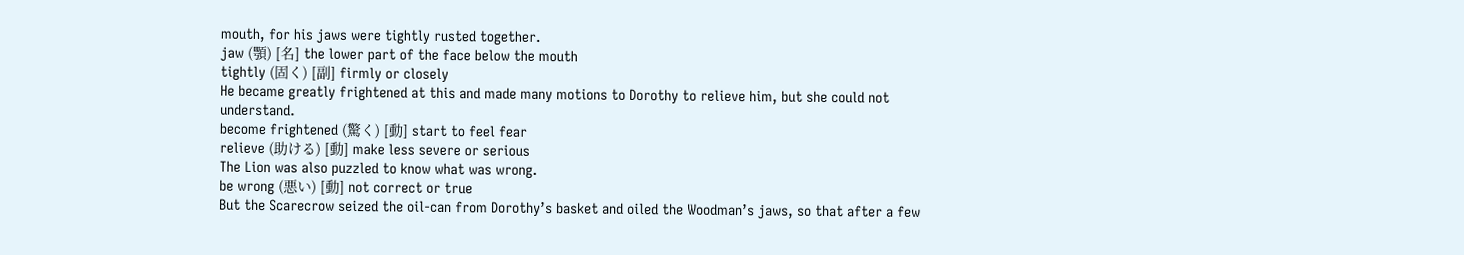mouth, for his jaws were tightly rusted together.
jaw (顎) [名] the lower part of the face below the mouth
tightly (固く) [副] firmly or closely
He became greatly frightened at this and made many motions to Dorothy to relieve him, but she could not understand.
become frightened (驚く) [動] start to feel fear
relieve (助ける) [動] make less severe or serious
The Lion was also puzzled to know what was wrong.
be wrong (悪い) [動] not correct or true
But the Scarecrow seized the oil-can from Dorothy’s basket and oiled the Woodman’s jaws, so that after a few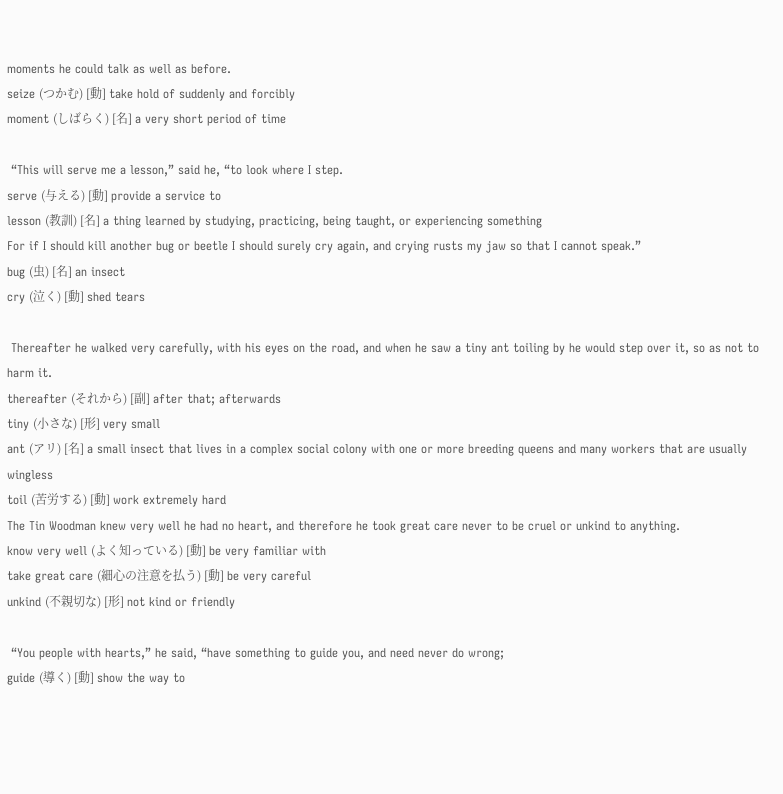moments he could talk as well as before.
seize (つかむ) [動] take hold of suddenly and forcibly
moment (しばらく) [名] a very short period of time

 “This will serve me a lesson,” said he, “to look where I step.
serve (与える) [動] provide a service to
lesson (教訓) [名] a thing learned by studying, practicing, being taught, or experiencing something
For if I should kill another bug or beetle I should surely cry again, and crying rusts my jaw so that I cannot speak.”
bug (虫) [名] an insect
cry (泣く) [動] shed tears

 Thereafter he walked very carefully, with his eyes on the road, and when he saw a tiny ant toiling by he would step over it, so as not to harm it.
thereafter (それから) [副] after that; afterwards
tiny (小さな) [形] very small
ant (アリ) [名] a small insect that lives in a complex social colony with one or more breeding queens and many workers that are usually wingless
toil (苦労する) [動] work extremely hard
The Tin Woodman knew very well he had no heart, and therefore he took great care never to be cruel or unkind to anything.
know very well (よく知っている) [動] be very familiar with
take great care (細心の注意を払う) [動] be very careful
unkind (不親切な) [形] not kind or friendly

 “You people with hearts,” he said, “have something to guide you, and need never do wrong;
guide (導く) [動] show the way to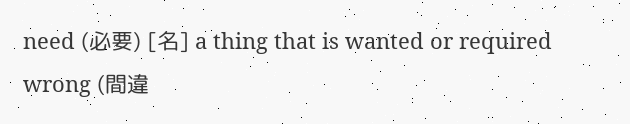need (必要) [名] a thing that is wanted or required
wrong (間違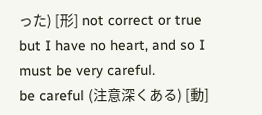った) [形] not correct or true
but I have no heart, and so I must be very careful.
be careful (注意深くある) [動]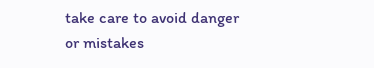take care to avoid danger or mistakes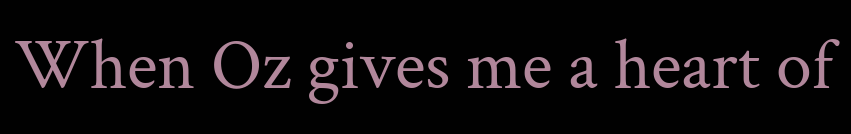When Oz gives me a heart of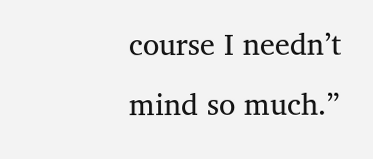course I needn’t mind so much.”